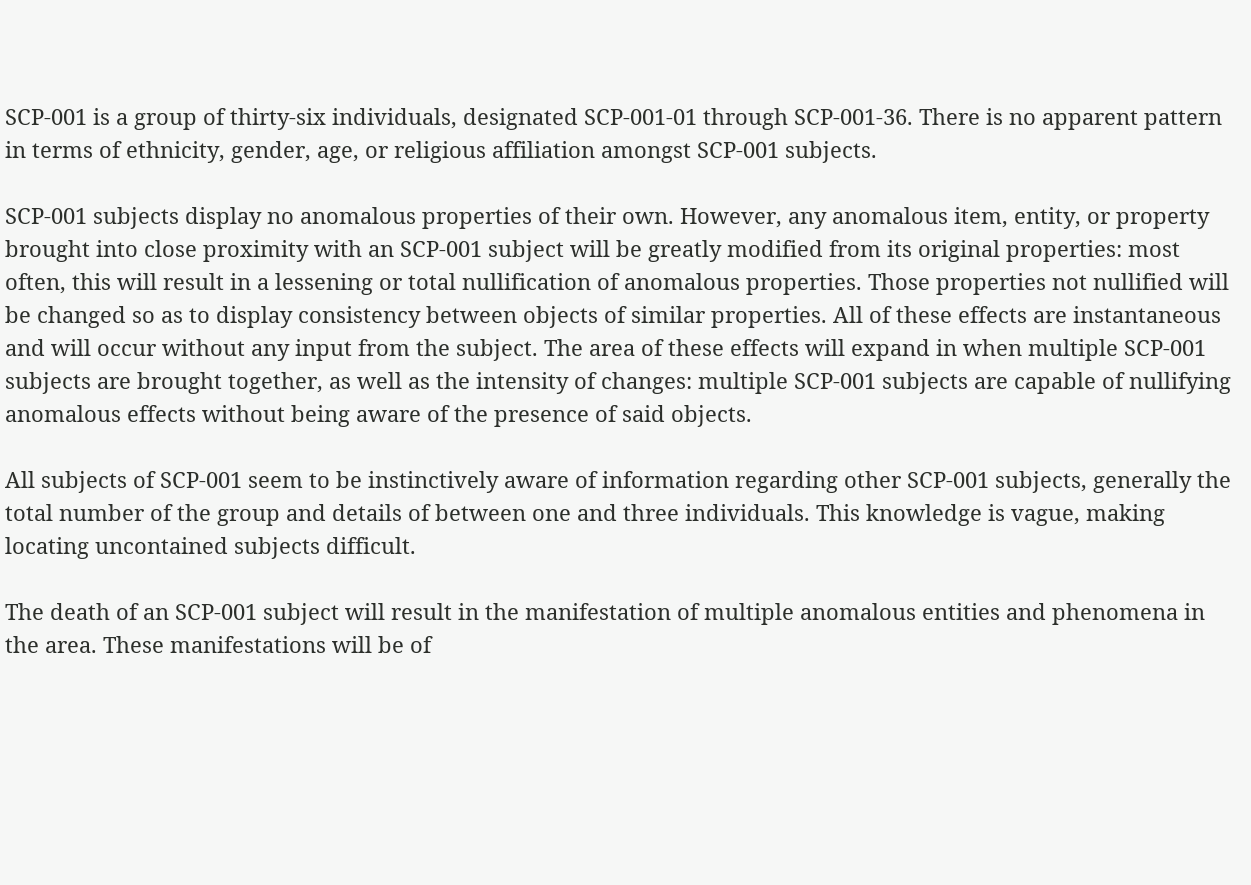SCP-001 is a group of thirty-six individuals, designated SCP-001-01 through SCP-001-36. There is no apparent pattern in terms of ethnicity, gender, age, or religious affiliation amongst SCP-001 subjects.

SCP-001 subjects display no anomalous properties of their own. However, any anomalous item, entity, or property brought into close proximity with an SCP-001 subject will be greatly modified from its original properties: most often, this will result in a lessening or total nullification of anomalous properties. Those properties not nullified will be changed so as to display consistency between objects of similar properties. All of these effects are instantaneous and will occur without any input from the subject. The area of these effects will expand in when multiple SCP-001 subjects are brought together, as well as the intensity of changes: multiple SCP-001 subjects are capable of nullifying anomalous effects without being aware of the presence of said objects.

All subjects of SCP-001 seem to be instinctively aware of information regarding other SCP-001 subjects, generally the total number of the group and details of between one and three individuals. This knowledge is vague, making locating uncontained subjects difficult.

The death of an SCP-001 subject will result in the manifestation of multiple anomalous entities and phenomena in the area. These manifestations will be of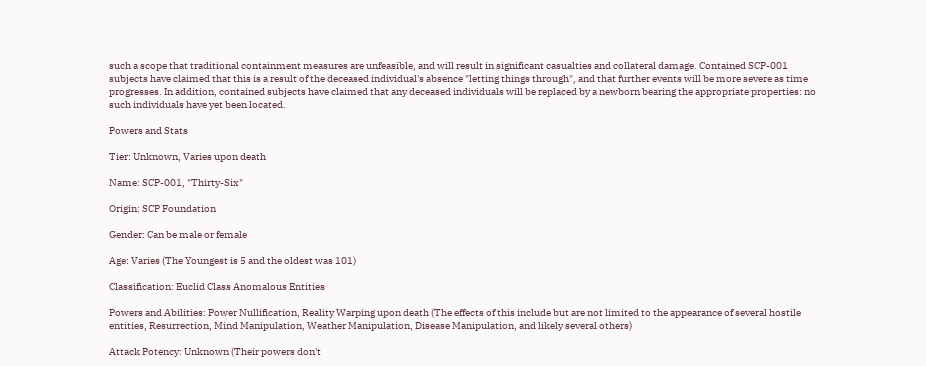such a scope that traditional containment measures are unfeasible, and will result in significant casualties and collateral damage. Contained SCP-001 subjects have claimed that this is a result of the deceased individual's absence "letting things through", and that further events will be more severe as time progresses. In addition, contained subjects have claimed that any deceased individuals will be replaced by a newborn bearing the appropriate properties: no such individuals have yet been located.

Powers and Stats

Tier: Unknown, Varies upon death

Name: SCP-001, "Thirty-Six"

Origin: SCP Foundation

Gender: Can be male or female

Age: Varies (The Youngest is 5 and the oldest was 101)

Classification: Euclid Class Anomalous Entities

Powers and Abilities: Power Nullification, Reality Warping upon death (The effects of this include but are not limited to the appearance of several hostile entities, Resurrection, Mind Manipulation, Weather Manipulation, Disease Manipulation, and likely several others)

Attack Potency: Unknown (Their powers don't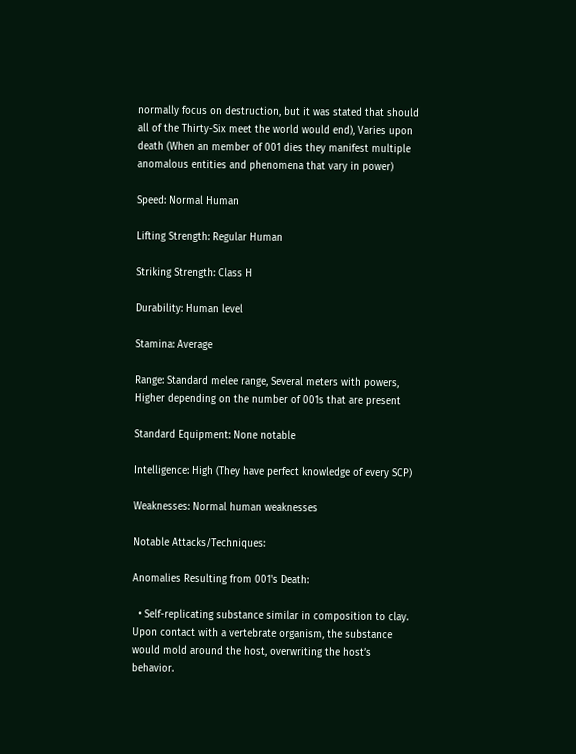normally focus on destruction, but it was stated that should all of the Thirty-Six meet the world would end), Varies upon death (When an member of 001 dies they manifest multiple anomalous entities and phenomena that vary in power)

Speed: Normal Human

Lifting Strength: Regular Human

Striking Strength: Class H

Durability: Human level

Stamina: Average

Range: Standard melee range, Several meters with powers, Higher depending on the number of 001s that are present

Standard Equipment: None notable

Intelligence: High (They have perfect knowledge of every SCP)

Weaknesses: Normal human weaknesses

Notable Attacks/Techniques:

Anomalies Resulting from 001's Death:

  • Self-replicating substance similar in composition to clay. Upon contact with a vertebrate organism, the substance would mold around the host, overwriting the host’s behavior.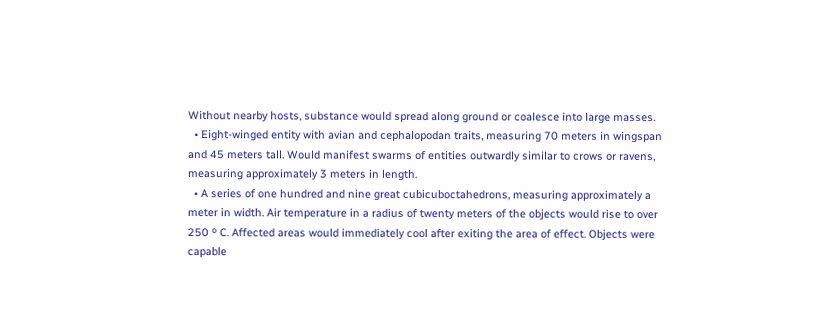Without nearby hosts, substance would spread along ground or coalesce into large masses.
  • Eight-winged entity with avian and cephalopodan traits, measuring 70 meters in wingspan and 45 meters tall. Would manifest swarms of entities outwardly similar to crows or ravens, measuring approximately 3 meters in length.
  • A series of one hundred and nine great cubicuboctahedrons, measuring approximately a meter in width. Air temperature in a radius of twenty meters of the objects would rise to over 250 º C. Affected areas would immediately cool after exiting the area of effect. Objects were capable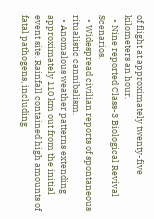of flight at approximately twenty-five kilometers an hour.
  • Nine reported Class-3 Biological Revival Scenarios.
  • Widespread civilian reports of spontaneous ritualistic cannibalism.
  • Anomalous weather patterns extending approximately 110 km out from the initial event site. Rainfall contained high amounts of fatal pathogens, including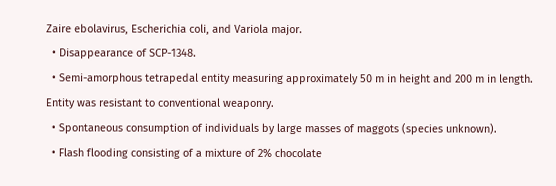Zaire ebolavirus, Escherichia coli, and Variola major.
  • Disappearance of SCP-1348.
  • Semi-amorphous tetrapedal entity measuring approximately 50 m in height and 200 m in length. Entity was resistant to conventional weaponry.
  • Spontaneous consumption of individuals by large masses of maggots (species unknown).
  • Flash flooding consisting of a mixture of 2% chocolate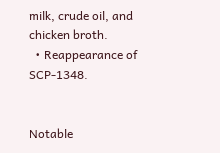milk, crude oil, and chicken broth.
  • Reappearance of SCP-1348.


Notable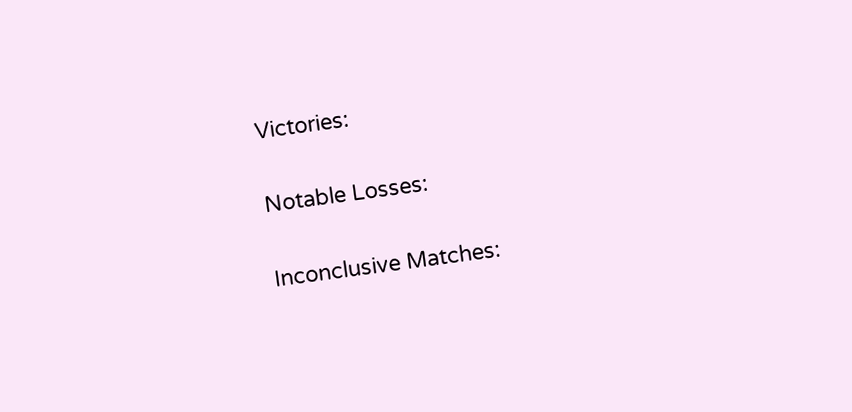Victories:

Notable Losses:

Inconclusive Matches: